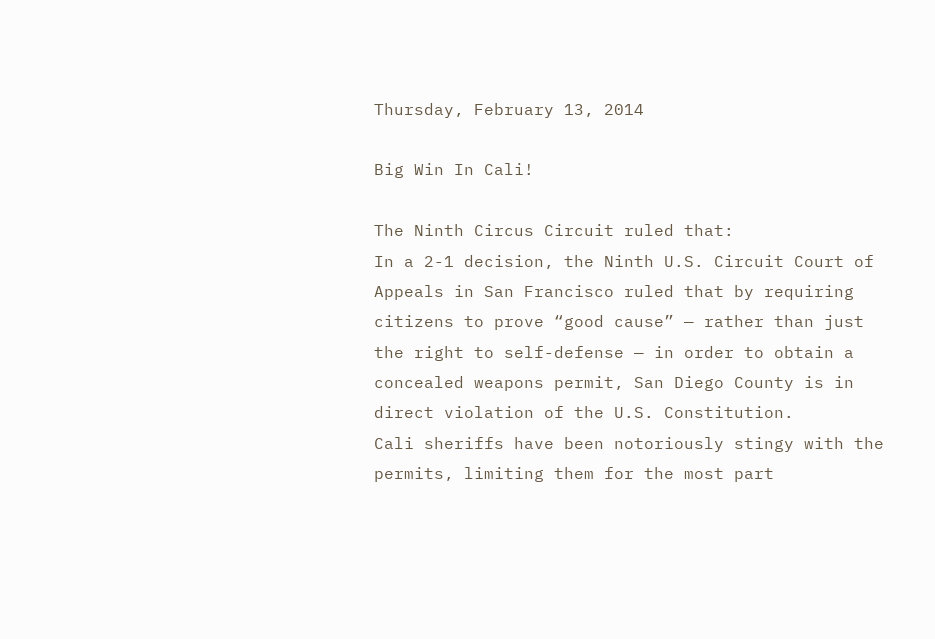Thursday, February 13, 2014

Big Win In Cali!

The Ninth Circus Circuit ruled that:
In a 2-1 decision, the Ninth U.S. Circuit Court of Appeals in San Francisco ruled that by requiring citizens to prove “good cause” — rather than just the right to self-defense — in order to obtain a concealed weapons permit, San Diego County is in direct violation of the U.S. Constitution.
Cali sheriffs have been notoriously stingy with the permits, limiting them for the most part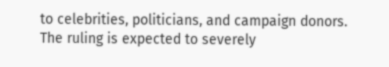to celebrities, politicians, and campaign donors. The ruling is expected to severely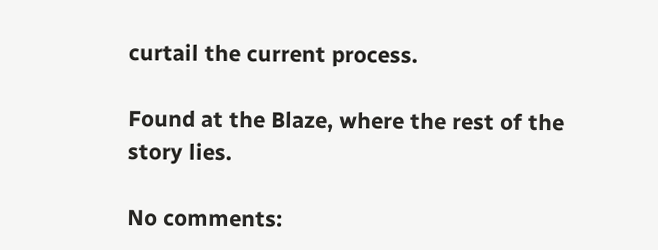curtail the current process.

Found at the Blaze, where the rest of the story lies.

No comments: